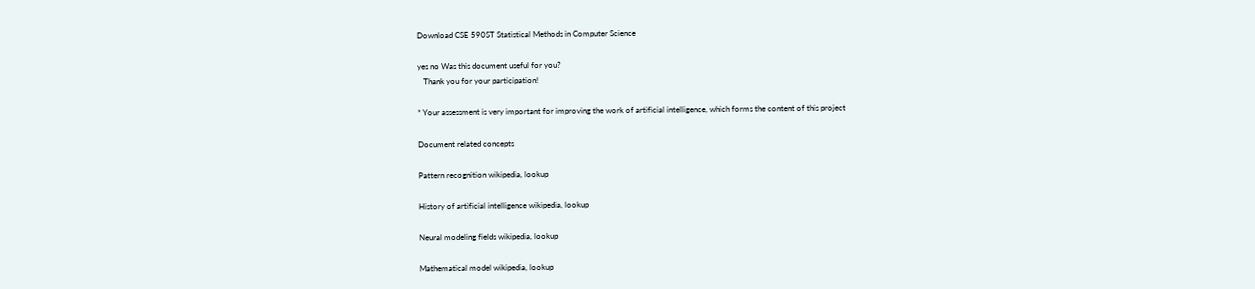Download CSE 590ST Statistical Methods in Computer Science

yes no Was this document useful for you?
   Thank you for your participation!

* Your assessment is very important for improving the work of artificial intelligence, which forms the content of this project

Document related concepts

Pattern recognition wikipedia, lookup

History of artificial intelligence wikipedia, lookup

Neural modeling fields wikipedia, lookup

Mathematical model wikipedia, lookup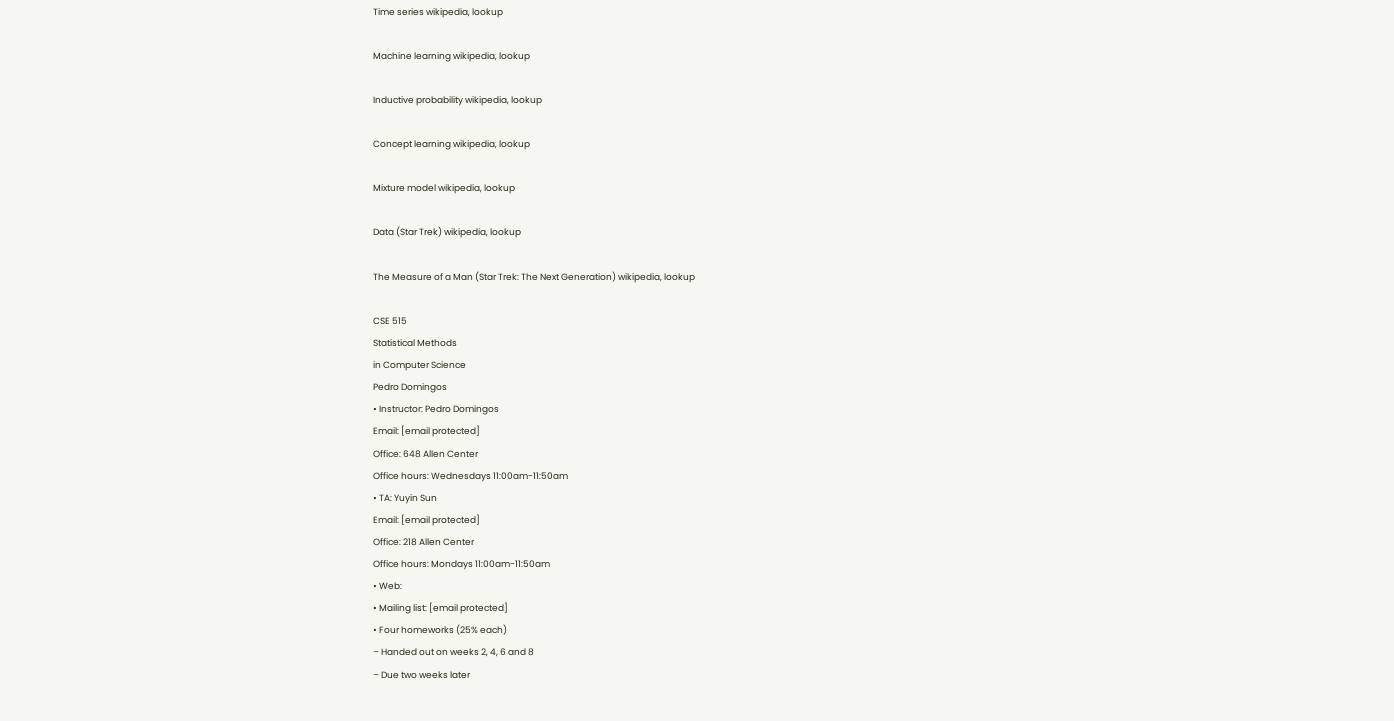Time series wikipedia, lookup

Machine learning wikipedia, lookup

Inductive probability wikipedia, lookup

Concept learning wikipedia, lookup

Mixture model wikipedia, lookup

Data (Star Trek) wikipedia, lookup

The Measure of a Man (Star Trek: The Next Generation) wikipedia, lookup

CSE 515
Statistical Methods
in Computer Science
Pedro Domingos
• Instructor: Pedro Domingos
Email: [email protected]
Office: 648 Allen Center
Office hours: Wednesdays 11:00am-11:50am
• TA: Yuyin Sun
Email: [email protected]
Office: 218 Allen Center
Office hours: Mondays 11:00am-11:50am
• Web:
• Mailing list: [email protected]
• Four homeworks (25% each)
– Handed out on weeks 2, 4, 6 and 8
– Due two weeks later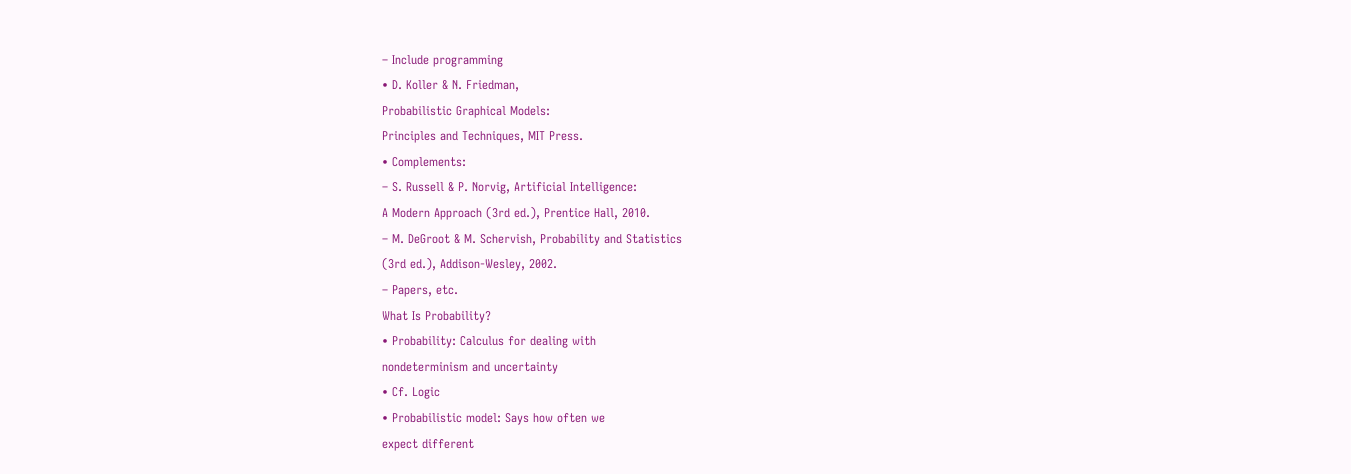– Include programming
• D. Koller & N. Friedman,
Probabilistic Graphical Models:
Principles and Techniques, MIT Press.
• Complements:
– S. Russell & P. Norvig, Artificial Intelligence:
A Modern Approach (3rd ed.), Prentice Hall, 2010.
– M. DeGroot & M. Schervish, Probability and Statistics
(3rd ed.), Addison-Wesley, 2002.
– Papers, etc.
What Is Probability?
• Probability: Calculus for dealing with
nondeterminism and uncertainty
• Cf. Logic
• Probabilistic model: Says how often we
expect different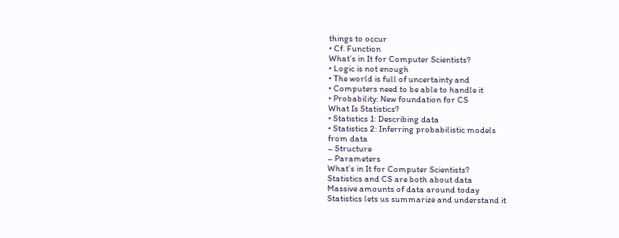things to occur
• Cf. Function
What’s in It for Computer Scientists?
• Logic is not enough
• The world is full of uncertainty and
• Computers need to be able to handle it
• Probability: New foundation for CS
What Is Statistics?
• Statistics 1: Describing data
• Statistics 2: Inferring probabilistic models
from data
– Structure
– Parameters
What’s in It for Computer Scientists?
Statistics and CS are both about data
Massive amounts of data around today
Statistics lets us summarize and understand it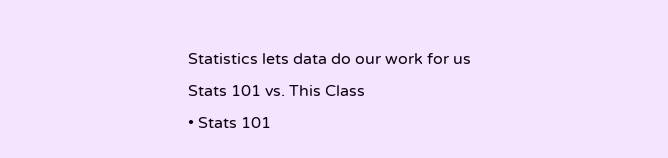Statistics lets data do our work for us
Stats 101 vs. This Class
• Stats 101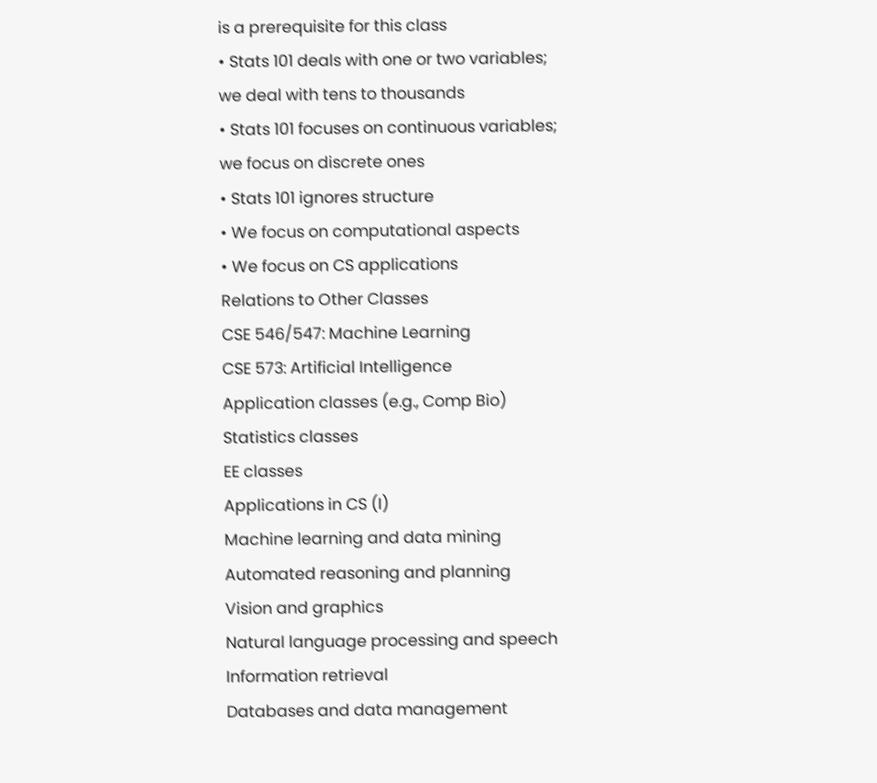is a prerequisite for this class
• Stats 101 deals with one or two variables;
we deal with tens to thousands
• Stats 101 focuses on continuous variables;
we focus on discrete ones
• Stats 101 ignores structure
• We focus on computational aspects
• We focus on CS applications
Relations to Other Classes
CSE 546/547: Machine Learning
CSE 573: Artificial Intelligence
Application classes (e.g., Comp Bio)
Statistics classes
EE classes
Applications in CS (I)
Machine learning and data mining
Automated reasoning and planning
Vision and graphics
Natural language processing and speech
Information retrieval
Databases and data management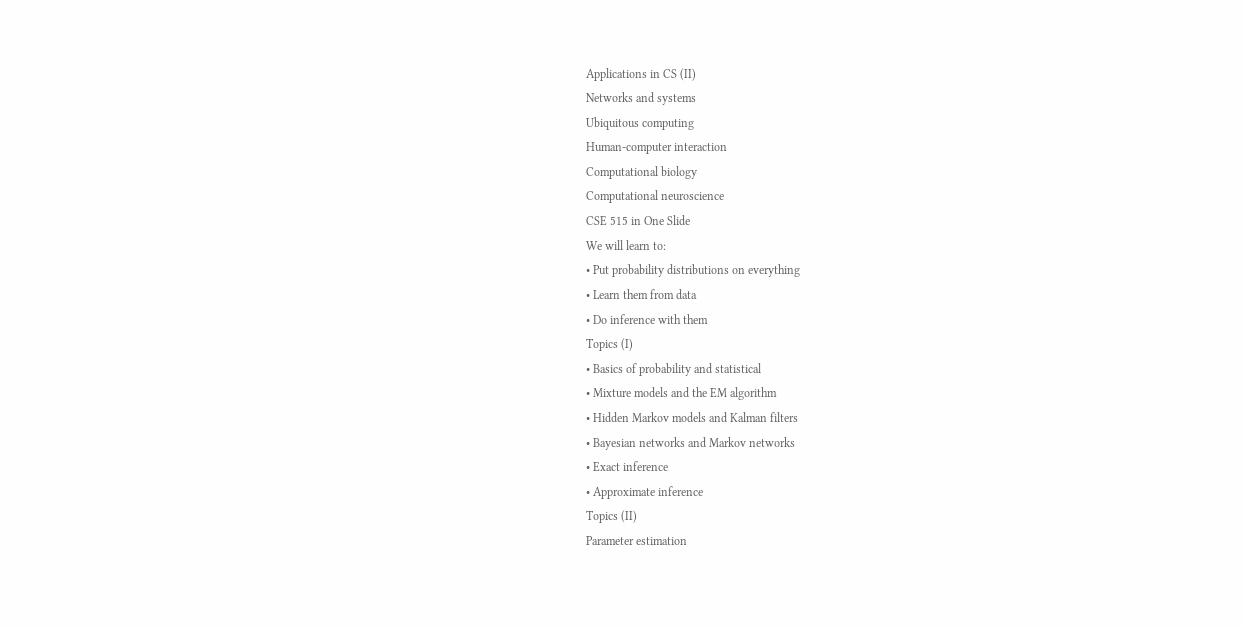Applications in CS (II)
Networks and systems
Ubiquitous computing
Human-computer interaction
Computational biology
Computational neuroscience
CSE 515 in One Slide
We will learn to:
• Put probability distributions on everything
• Learn them from data
• Do inference with them
Topics (I)
• Basics of probability and statistical
• Mixture models and the EM algorithm
• Hidden Markov models and Kalman filters
• Bayesian networks and Markov networks
• Exact inference
• Approximate inference
Topics (II)
Parameter estimation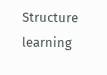Structure learning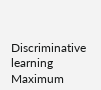Discriminative learning
Maximum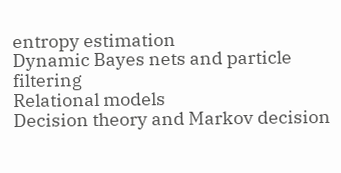entropy estimation
Dynamic Bayes nets and particle filtering
Relational models
Decision theory and Markov decision